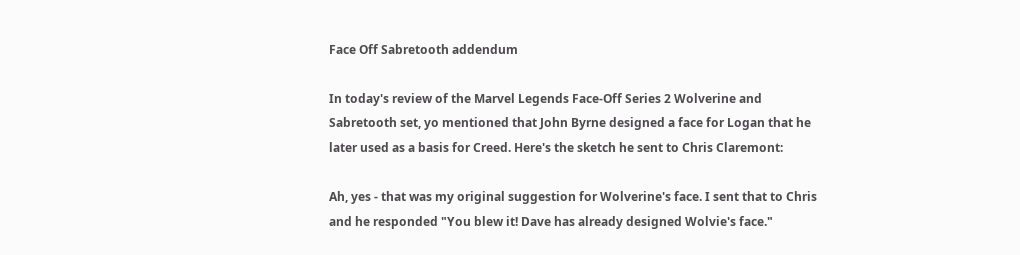Face Off Sabretooth addendum

In today's review of the Marvel Legends Face-Off Series 2 Wolverine and Sabretooth set, yo mentioned that John Byrne designed a face for Logan that he later used as a basis for Creed. Here's the sketch he sent to Chris Claremont:

Ah, yes - that was my original suggestion for Wolverine's face. I sent that to Chris and he responded "You blew it! Dave has already designed Wolvie's face."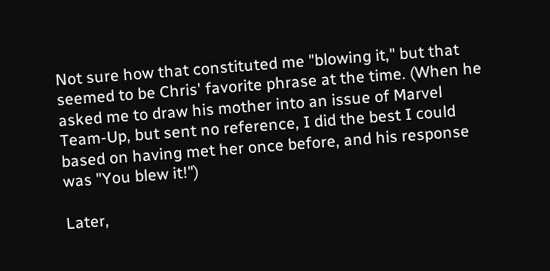Not sure how that constituted me "blowing it," but that seemed to be Chris' favorite phrase at the time. (When he asked me to draw his mother into an issue of Marvel Team-Up, but sent no reference, I did the best I could based on having met her once before, and his response was "You blew it!")

Later,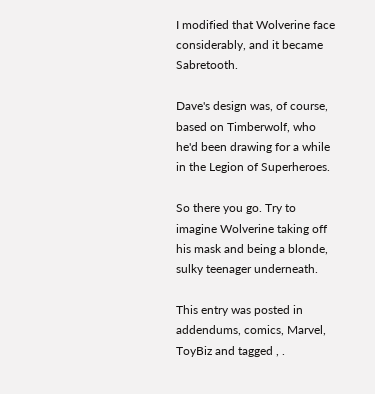I modified that Wolverine face considerably, and it became Sabretooth.

Dave's design was, of course, based on Timberwolf, who he'd been drawing for a while in the Legion of Superheroes.

So there you go. Try to imagine Wolverine taking off his mask and being a blonde, sulky teenager underneath.

This entry was posted in addendums, comics, Marvel, ToyBiz and tagged , .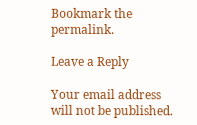Bookmark the permalink.

Leave a Reply

Your email address will not be published.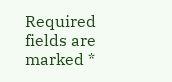Required fields are marked *